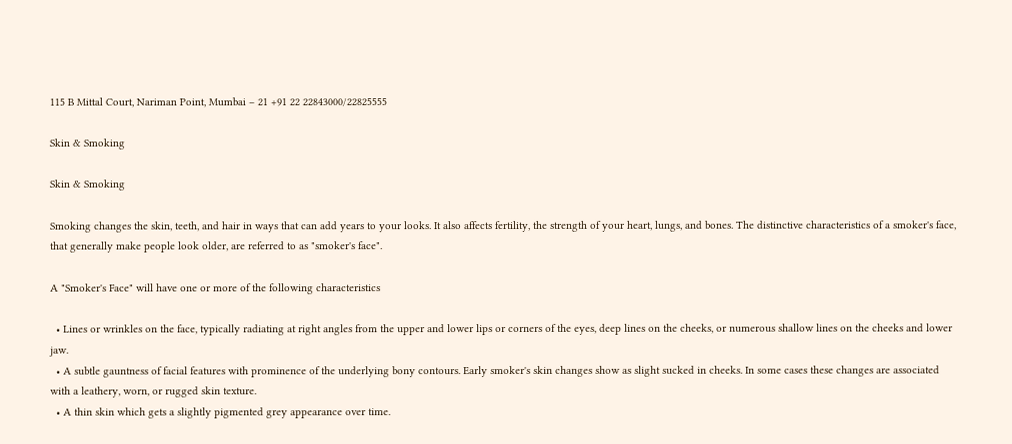115 B Mittal Court, Nariman Point, Mumbai – 21 +91 22 22843000/22825555

Skin & Smoking

Skin & Smoking

Smoking changes the skin, teeth, and hair in ways that can add years to your looks. It also affects fertility, the strength of your heart, lungs, and bones. The distinctive characteristics of a smoker's face, that generally make people look older, are referred to as "smoker's face".

A "Smoker's Face" will have one or more of the following characteristics

  • Lines or wrinkles on the face, typically radiating at right angles from the upper and lower lips or corners of the eyes, deep lines on the cheeks, or numerous shallow lines on the cheeks and lower jaw.
  • A subtle gauntness of facial features with prominence of the underlying bony contours. Early smoker's skin changes show as slight sucked in cheeks. In some cases these changes are associated with a leathery, worn, or rugged skin texture.
  • A thin skin which gets a slightly pigmented grey appearance over time.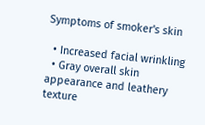Symptoms of smoker's skin

  • Increased facial wrinkling
  • Gray overall skin appearance and leathery texture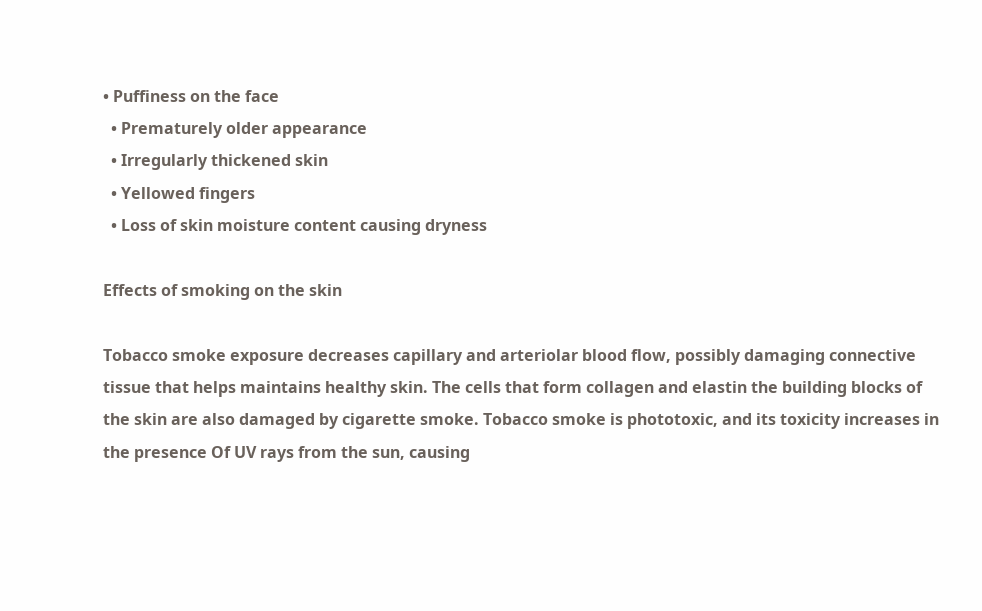• Puffiness on the face
  • Prematurely older appearance
  • Irregularly thickened skin
  • Yellowed fingers
  • Loss of skin moisture content causing dryness

Effects of smoking on the skin

Tobacco smoke exposure decreases capillary and arteriolar blood flow, possibly damaging connective tissue that helps maintains healthy skin. The cells that form collagen and elastin the building blocks of the skin are also damaged by cigarette smoke. Tobacco smoke is phototoxic, and its toxicity increases in the presence Of UV rays from the sun, causing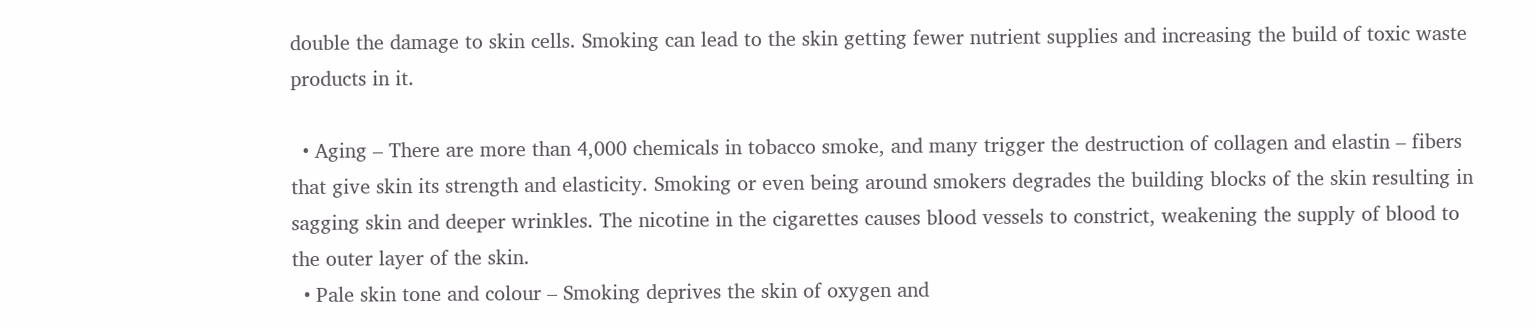double the damage to skin cells. Smoking can lead to the skin getting fewer nutrient supplies and increasing the build of toxic waste products in it.

  • Aging – There are more than 4,000 chemicals in tobacco smoke, and many trigger the destruction of collagen and elastin – fibers that give skin its strength and elasticity. Smoking or even being around smokers degrades the building blocks of the skin resulting in sagging skin and deeper wrinkles. The nicotine in the cigarettes causes blood vessels to constrict, weakening the supply of blood to the outer layer of the skin.
  • Pale skin tone and colour – Smoking deprives the skin of oxygen and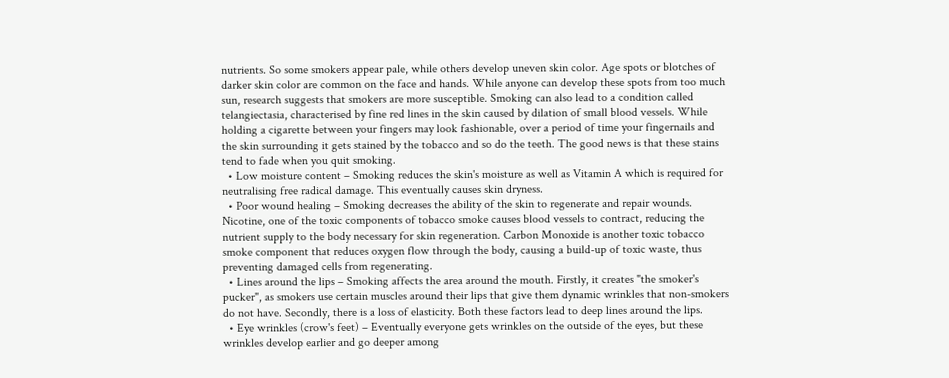nutrients. So some smokers appear pale, while others develop uneven skin color. Age spots or blotches of darker skin color are common on the face and hands. While anyone can develop these spots from too much sun, research suggests that smokers are more susceptible. Smoking can also lead to a condition called telangiectasia, characterised by fine red lines in the skin caused by dilation of small blood vessels. While holding a cigarette between your fingers may look fashionable, over a period of time your fingernails and the skin surrounding it gets stained by the tobacco and so do the teeth. The good news is that these stains tend to fade when you quit smoking.
  • Low moisture content – Smoking reduces the skin's moisture as well as Vitamin A which is required for neutralising free radical damage. This eventually causes skin dryness.
  • Poor wound healing – Smoking decreases the ability of the skin to regenerate and repair wounds. Nicotine, one of the toxic components of tobacco smoke causes blood vessels to contract, reducing the nutrient supply to the body necessary for skin regeneration. Carbon Monoxide is another toxic tobacco smoke component that reduces oxygen flow through the body, causing a build-up of toxic waste, thus preventing damaged cells from regenerating.
  • Lines around the lips – Smoking affects the area around the mouth. Firstly, it creates "the smoker's pucker", as smokers use certain muscles around their lips that give them dynamic wrinkles that non-smokers do not have. Secondly, there is a loss of elasticity. Both these factors lead to deep lines around the lips.
  • Eye wrinkles (crow's feet) – Eventually everyone gets wrinkles on the outside of the eyes, but these wrinkles develop earlier and go deeper among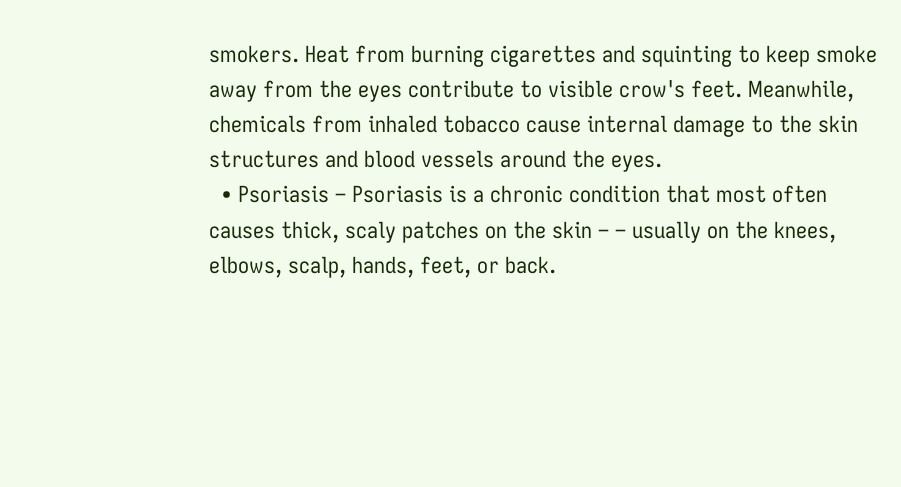smokers. Heat from burning cigarettes and squinting to keep smoke away from the eyes contribute to visible crow's feet. Meanwhile, chemicals from inhaled tobacco cause internal damage to the skin structures and blood vessels around the eyes.
  • Psoriasis – Psoriasis is a chronic condition that most often causes thick, scaly patches on the skin – – usually on the knees, elbows, scalp, hands, feet, or back.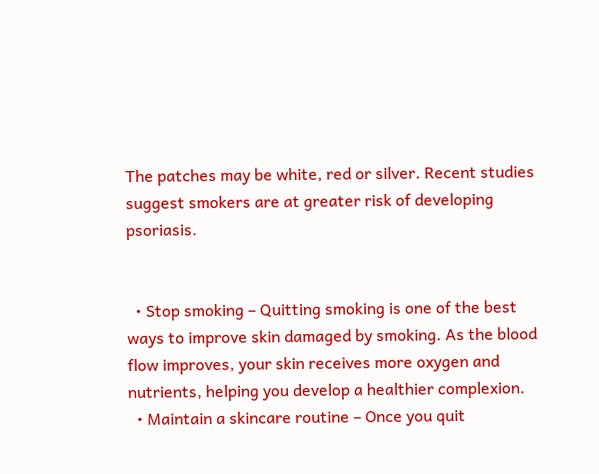The patches may be white, red or silver. Recent studies suggest smokers are at greater risk of developing psoriasis.


  • Stop smoking – Quitting smoking is one of the best ways to improve skin damaged by smoking. As the blood flow improves, your skin receives more oxygen and nutrients, helping you develop a healthier complexion.
  • Maintain a skincare routine – Once you quit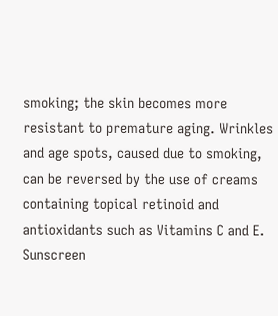smoking; the skin becomes more resistant to premature aging. Wrinkles and age spots, caused due to smoking, can be reversed by the use of creams containing topical retinoid and antioxidants such as Vitamins C and E. Sunscreen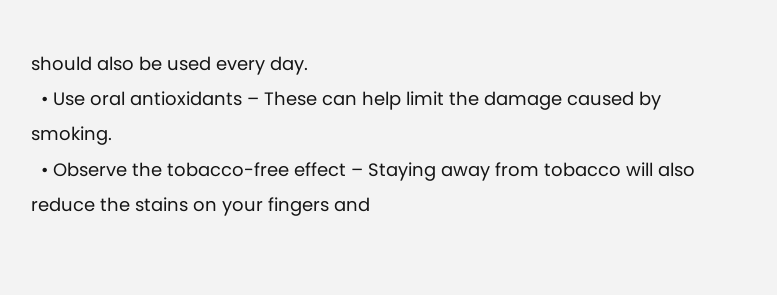should also be used every day.
  • Use oral antioxidants – These can help limit the damage caused by smoking.
  • Observe the tobacco-free effect – Staying away from tobacco will also reduce the stains on your fingers and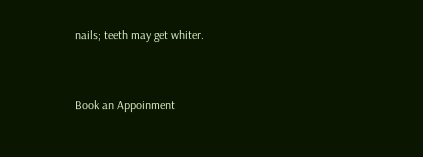nails; teeth may get whiter.


Book an Appoinment